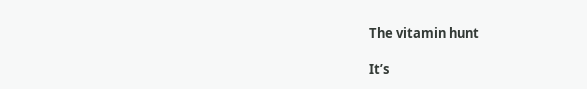The vitamin hunt

It’s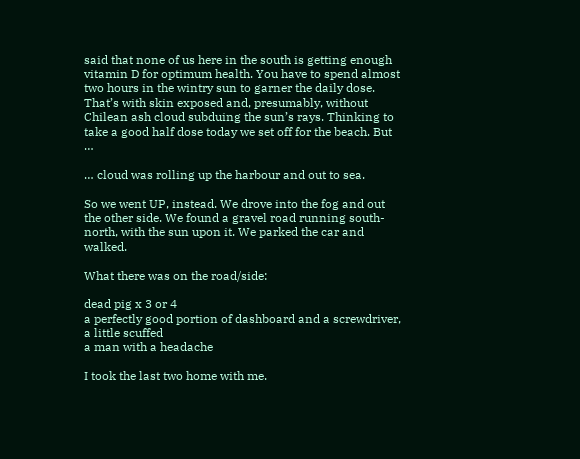said that none of us here in the south is getting enough vitamin D for optimum health. You have to spend almost two hours in the wintry sun to garner the daily dose. That’s with skin exposed and, presumably, without Chilean ash cloud subduing the sun’s rays. Thinking to take a good half dose today we set off for the beach. But …

… cloud was rolling up the harbour and out to sea.

So we went UP, instead. We drove into the fog and out the other side. We found a gravel road running south-north, with the sun upon it. We parked the car and walked.

What there was on the road/side:

dead pig x 3 or 4
a perfectly good portion of dashboard and a screwdriver, a little scuffed
a man with a headache

I took the last two home with me.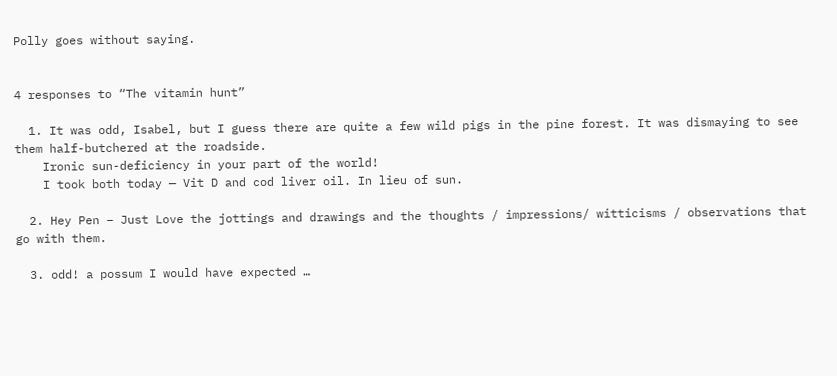Polly goes without saying.


4 responses to “The vitamin hunt”

  1. It was odd, Isabel, but I guess there are quite a few wild pigs in the pine forest. It was dismaying to see them half-butchered at the roadside.
    Ironic sun-deficiency in your part of the world!
    I took both today — Vit D and cod liver oil. In lieu of sun.

  2. Hey Pen – Just Love the jottings and drawings and the thoughts / impressions/ witticisms / observations that go with them.

  3. odd! a possum I would have expected …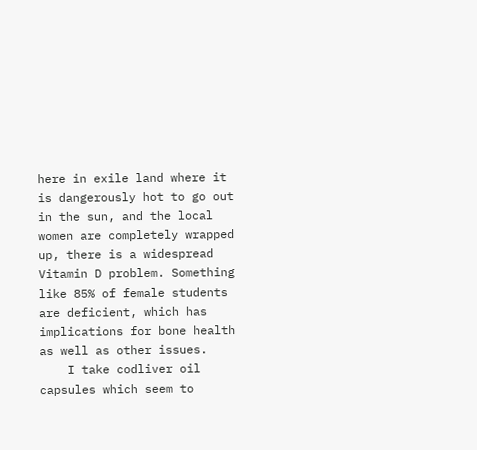here in exile land where it is dangerously hot to go out in the sun, and the local women are completely wrapped up, there is a widespread Vitamin D problem. Something like 85% of female students are deficient, which has implications for bone health as well as other issues.
    I take codliver oil capsules which seem to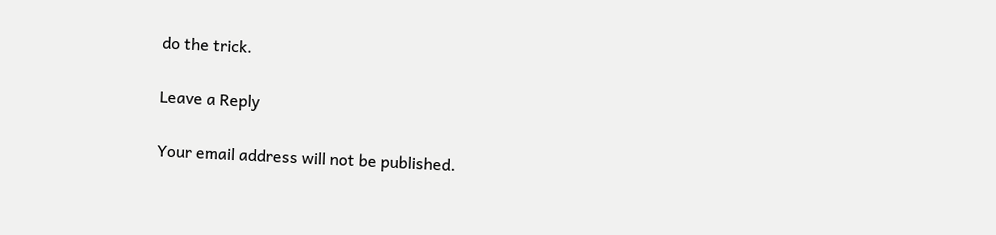do the trick.

Leave a Reply

Your email address will not be published.